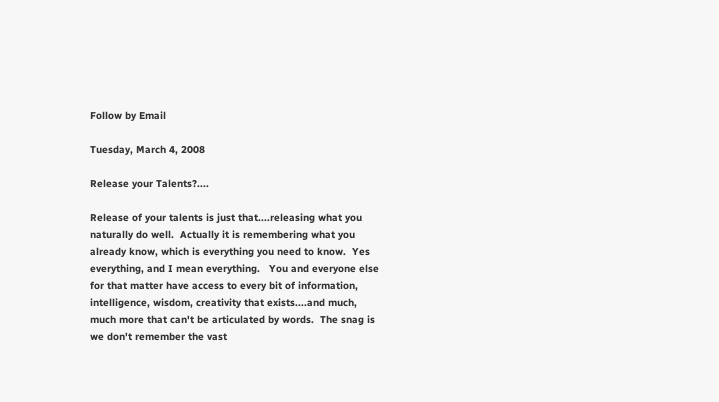Follow by Email

Tuesday, March 4, 2008

Release your Talents?....

Release of your talents is just that....releasing what you naturally do well.  Actually it is remembering what you already know, which is everything you need to know.  Yes everything, and I mean everything.   You and everyone else for that matter have access to every bit of information, intelligence, wisdom, creativity that exists....and much, much more that can't be articulated by words.  The snag is we don't remember the vast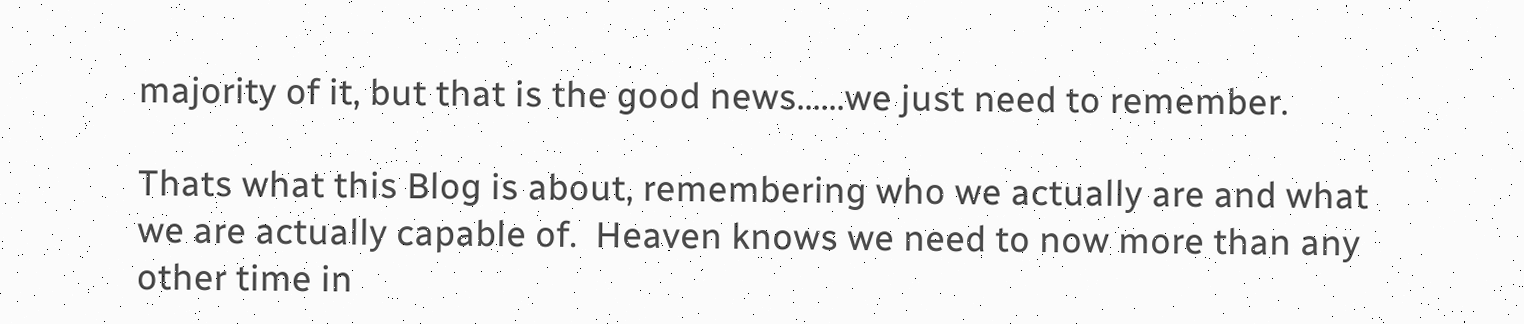majority of it, but that is the good news......we just need to remember.

Thats what this Blog is about, remembering who we actually are and what we are actually capable of.  Heaven knows we need to now more than any other time in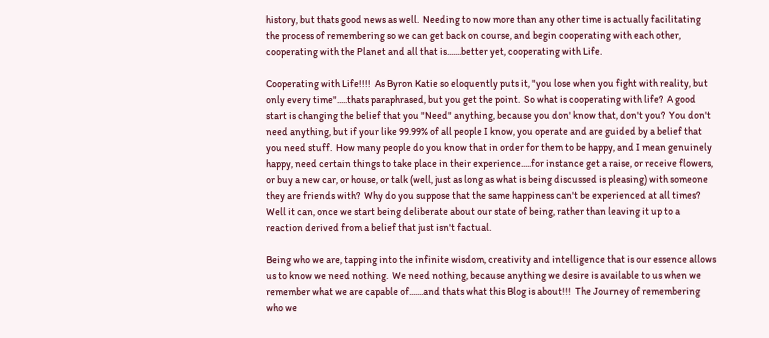history, but thats good news as well.  Needing to now more than any other time is actually facilitating the process of remembering so we can get back on course, and begin cooperating with each other, cooperating with the Planet and all that is.......better yet, cooperating with Life.

Cooperating with Life!!!!  As Byron Katie so eloquently puts it, "you lose when you fight with reality, but only every time".....thats paraphrased, but you get the point.  So what is cooperating with life?  A good start is changing the belief that you "Need" anything, because you don' know that, don't you?  You don't need anything, but if your like 99.99% of all people I know, you operate and are guided by a belief that you need stuff.  How many people do you know that in order for them to be happy, and I mean genuinely happy, need certain things to take place in their experience.....for instance get a raise, or receive flowers, or buy a new car, or house, or talk (well, just as long as what is being discussed is pleasing) with someone they are friends with?  Why do you suppose that the same happiness can't be experienced at all times?  Well it can, once we start being deliberate about our state of being, rather than leaving it up to a reaction derived from a belief that just isn't factual.

Being who we are, tapping into the infinite wisdom, creativity and intelligence that is our essence allows us to know we need nothing.  We need nothing, because anything we desire is available to us when we remember what we are capable of.......and thats what this Blog is about!!!  The Journey of remembering who we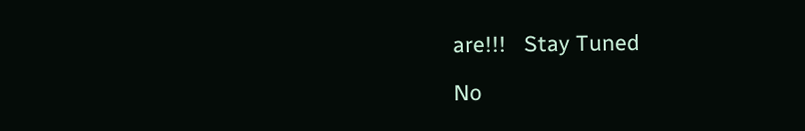are!!!   Stay Tuned

No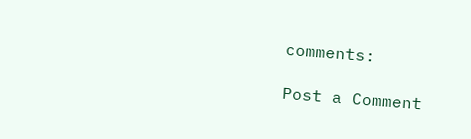comments:

Post a Comment